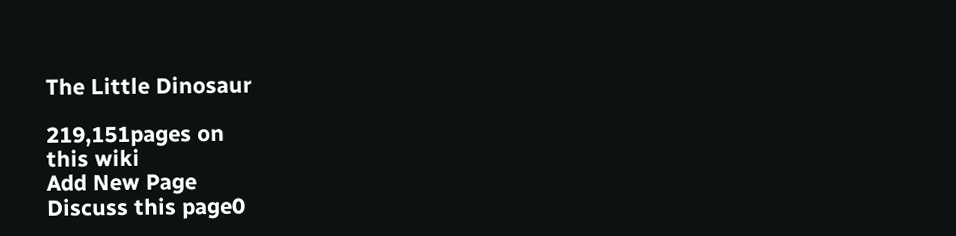The Little Dinosaur

219,151pages on
this wiki
Add New Page
Discuss this page0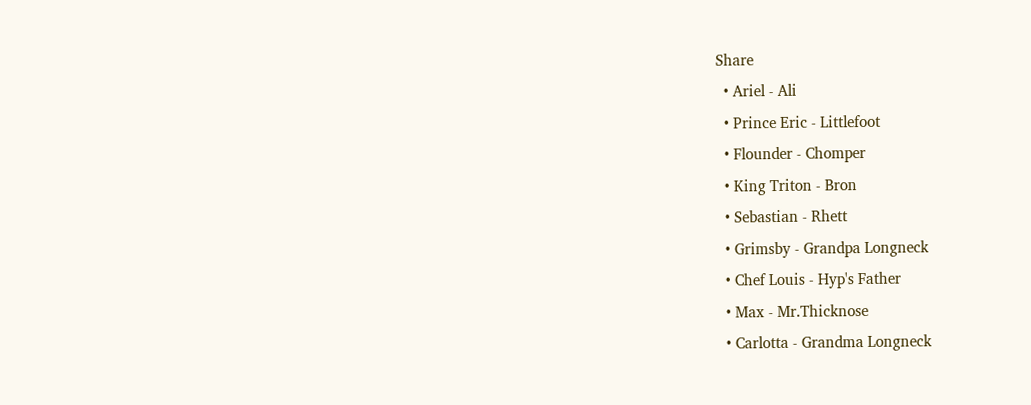Share
  • Ariel - Ali
  • Prince Eric - Littlefoot
  • Flounder - Chomper
  • King Triton - Bron
  • Sebastian - Rhett
  • Grimsby - Grandpa Longneck
  • Chef Louis - Hyp's Father
  • Max - Mr.Thicknose
  • Carlotta - Grandma Longneck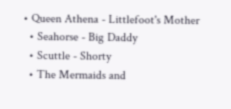• Queen Athena - Littlefoot's Mother
  • Seahorse - Big Daddy
  • Scuttle - Shorty
  • The Mermaids and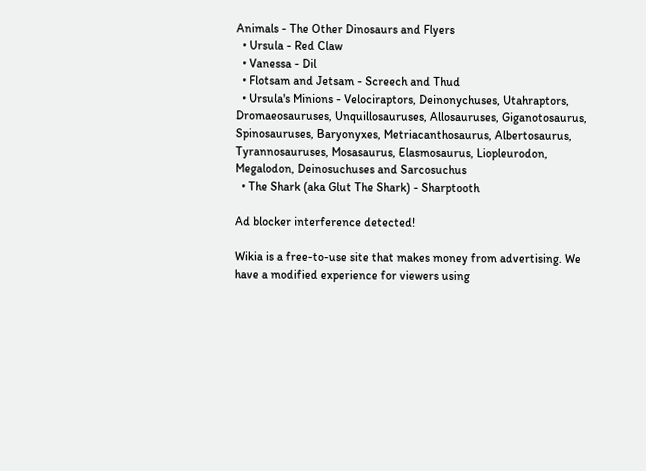Animals - The Other Dinosaurs and Flyers
  • Ursula - Red Claw
  • Vanessa - Dil
  • Flotsam and Jetsam - Screech and Thud
  • Ursula's Minions - Velociraptors, Deinonychuses, Utahraptors, Dromaeosauruses, Unquillosauruses, Allosauruses, Giganotosaurus, Spinosauruses, Baryonyxes, Metriacanthosaurus, Albertosaurus, Tyrannosauruses, Mosasaurus, Elasmosaurus, Liopleurodon, Megalodon, Deinosuchuses and Sarcosuchus
  • The Shark (aka Glut The Shark) - Sharptooth

Ad blocker interference detected!

Wikia is a free-to-use site that makes money from advertising. We have a modified experience for viewers using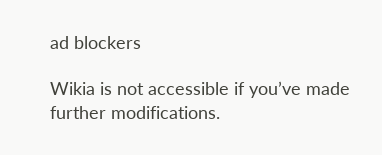ad blockers

Wikia is not accessible if you’ve made further modifications.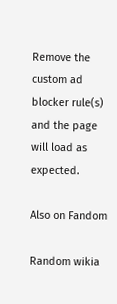Remove the custom ad blocker rule(s) and the page will load as expected.

Also on Fandom

Random wikia